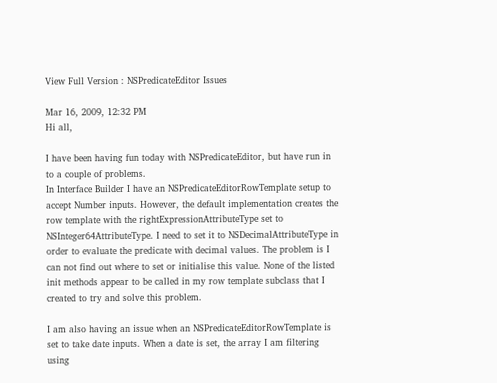View Full Version : NSPredicateEditor Issues

Mar 16, 2009, 12:32 PM
Hi all,

I have been having fun today with NSPredicateEditor, but have run in to a couple of problems.
In Interface Builder I have an NSPredicateEditorRowTemplate setup to accept Number inputs. However, the default implementation creates the row template with the rightExpressionAttributeType set to NSInteger64AttributeType. I need to set it to NSDecimalAttributeType in order to evaluate the predicate with decimal values. The problem is I can not find out where to set or initialise this value. None of the listed init methods appear to be called in my row template subclass that I created to try and solve this problem.

I am also having an issue when an NSPredicateEditorRowTemplate is set to take date inputs. When a date is set, the array I am filtering using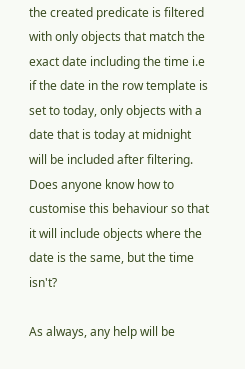the created predicate is filtered with only objects that match the exact date including the time i.e if the date in the row template is set to today, only objects with a date that is today at midnight will be included after filtering. Does anyone know how to customise this behaviour so that it will include objects where the date is the same, but the time isn't?

As always, any help will be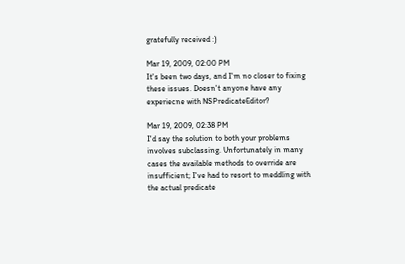gratefully received :)

Mar 19, 2009, 02:00 PM
It's been two days, and I'm no closer to fixing these issues. Doesn't anyone have any experiecne with NSPredicateEditor?

Mar 19, 2009, 02:38 PM
I'd say the solution to both your problems involves subclassing. Unfortunately in many cases the available methods to override are insufficient; I've had to resort to meddling with the actual predicate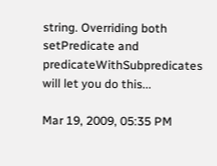string. Overriding both setPredicate and predicateWithSubpredicates will let you do this...

Mar 19, 2009, 05:35 PM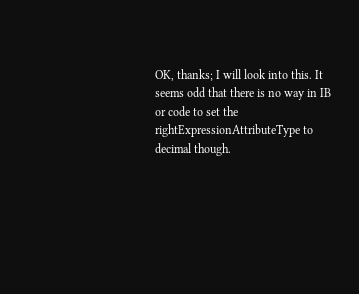OK, thanks; I will look into this. It seems odd that there is no way in IB or code to set the rightExpressionAttributeType to decimal though.